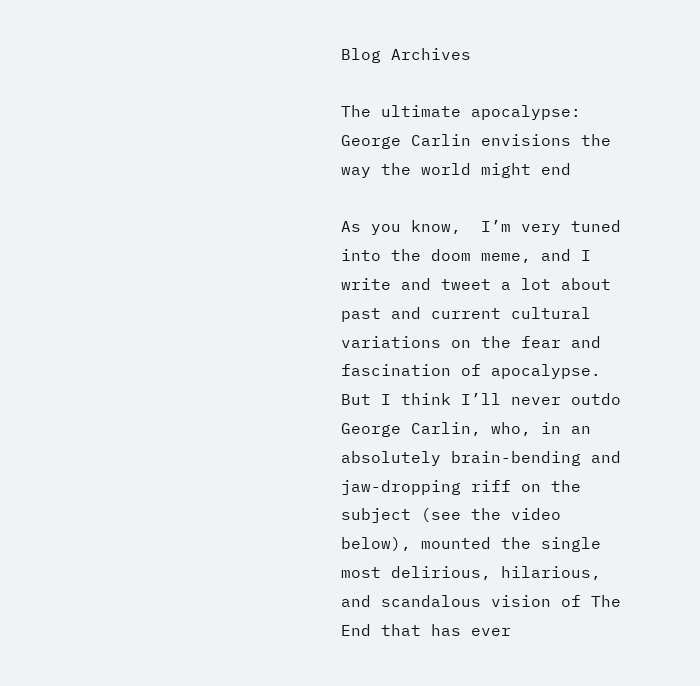Blog Archives

The ultimate apocalypse: George Carlin envisions the way the world might end

As you know,  I’m very tuned into the doom meme, and I write and tweet a lot about past and current cultural variations on the fear and fascination of apocalypse. But I think I’ll never outdo George Carlin, who, in an absolutely brain-bending and jaw-dropping riff on the subject (see the video below), mounted the single most delirious, hilarious, and scandalous vision of The End that has ever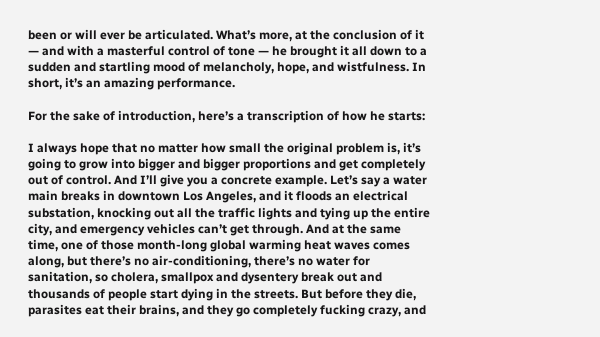been or will ever be articulated. What’s more, at the conclusion of it — and with a masterful control of tone — he brought it all down to a sudden and startling mood of melancholy, hope, and wistfulness. In short, it’s an amazing performance.

For the sake of introduction, here’s a transcription of how he starts:

I always hope that no matter how small the original problem is, it’s going to grow into bigger and bigger proportions and get completely out of control. And I’ll give you a concrete example. Let’s say a water main breaks in downtown Los Angeles, and it floods an electrical substation, knocking out all the traffic lights and tying up the entire city, and emergency vehicles can’t get through. And at the same time, one of those month-long global warming heat waves comes along, but there’s no air-conditioning, there’s no water for sanitation, so cholera, smallpox and dysentery break out and thousands of people start dying in the streets. But before they die, parasites eat their brains, and they go completely fucking crazy, and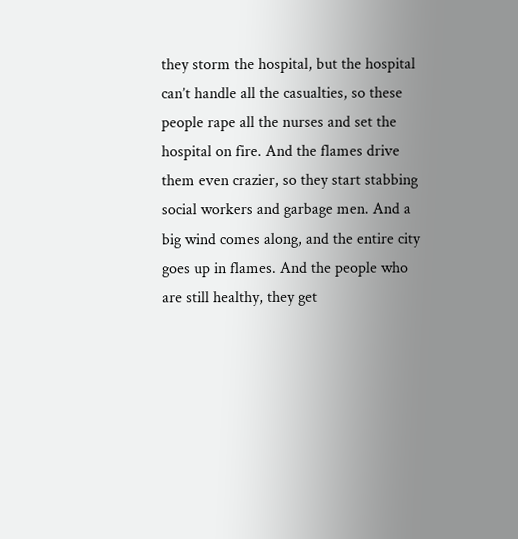they storm the hospital, but the hospital can’t handle all the casualties, so these people rape all the nurses and set the hospital on fire. And the flames drive them even crazier, so they start stabbing social workers and garbage men. And a big wind comes along, and the entire city goes up in flames. And the people who are still healthy, they get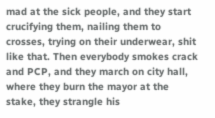mad at the sick people, and they start crucifying them, nailing them to crosses, trying on their underwear, shit like that. Then everybody smokes crack and PCP, and they march on city hall, where they burn the mayor at the stake, they strangle his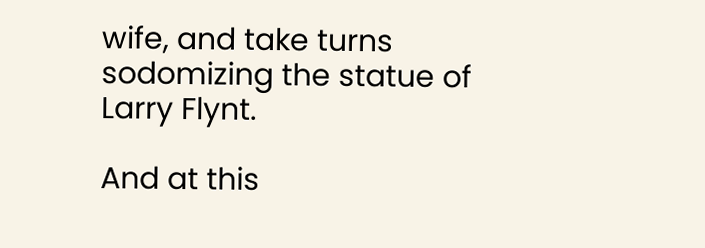wife, and take turns sodomizing the statue of Larry Flynt.

And at this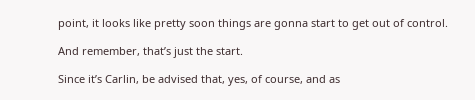point, it looks like pretty soon things are gonna start to get out of control.

And remember, that’s just the start.

Since it’s Carlin, be advised that, yes, of course, and as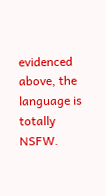evidenced above, the language is totally NSFW.